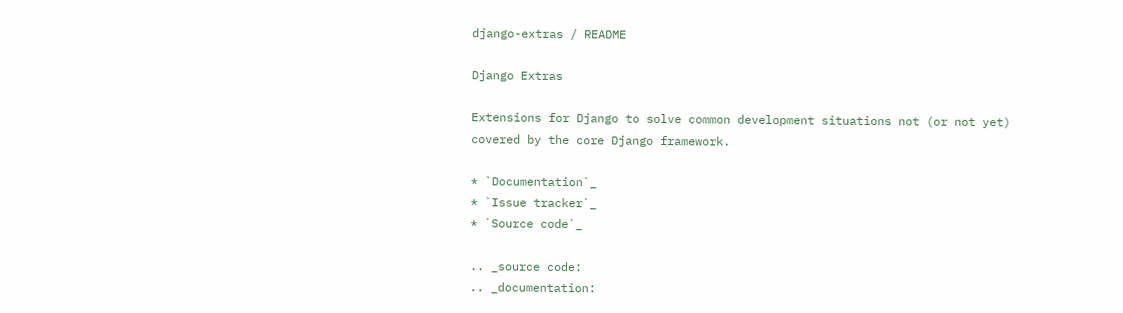django-extras / README

Django Extras

Extensions for Django to solve common development situations not (or not yet)
covered by the core Django framework.

* `Documentation`_
* `Issue tracker`_
* `Source code`_

.. _source code:
.. _documentation: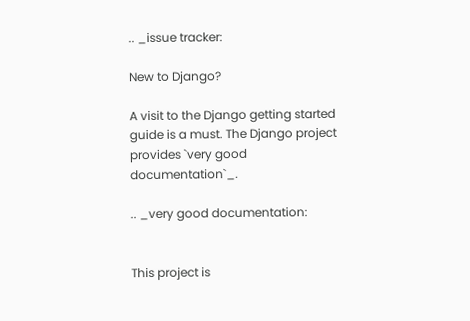.. _issue tracker:

New to Django?

A visit to the Django getting started guide is a must. The Django project
provides `very good documentation`_.

.. _very good documentation:


This project is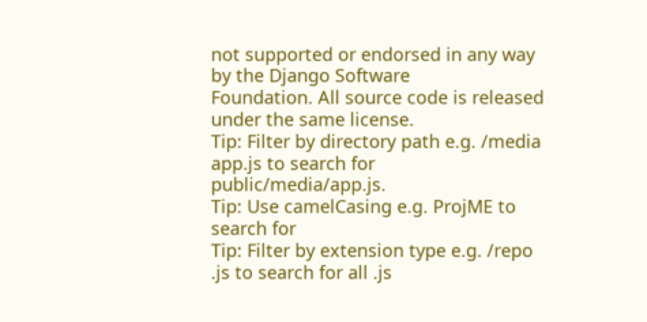not supported or endorsed in any way by the Django Software
Foundation. All source code is released under the same license.
Tip: Filter by directory path e.g. /media app.js to search for public/media/app.js.
Tip: Use camelCasing e.g. ProjME to search for
Tip: Filter by extension type e.g. /repo .js to search for all .js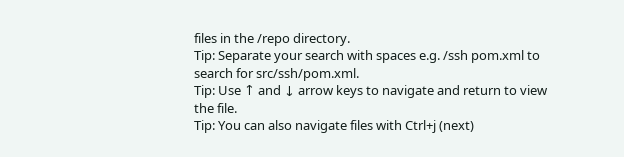files in the /repo directory.
Tip: Separate your search with spaces e.g. /ssh pom.xml to search for src/ssh/pom.xml.
Tip: Use ↑ and ↓ arrow keys to navigate and return to view the file.
Tip: You can also navigate files with Ctrl+j (next)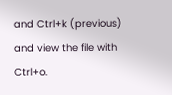and Ctrl+k (previous) and view the file with Ctrl+o.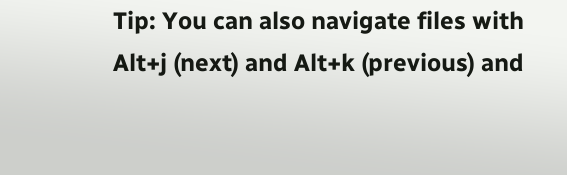Tip: You can also navigate files with Alt+j (next) and Alt+k (previous) and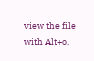view the file with Alt+o.